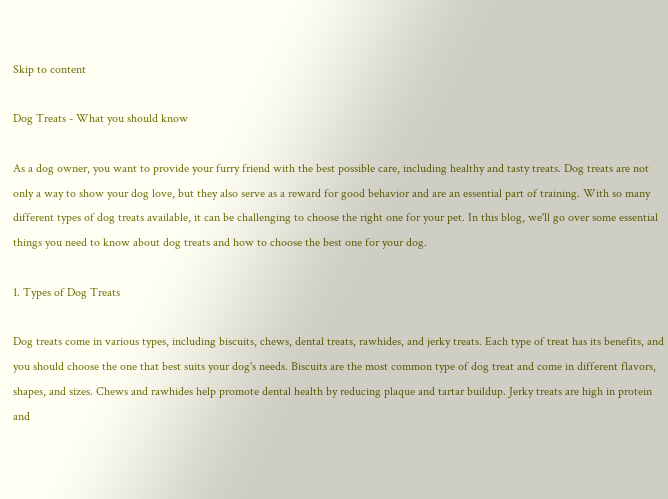Skip to content

Dog Treats - What you should know

As a dog owner, you want to provide your furry friend with the best possible care, including healthy and tasty treats. Dog treats are not only a way to show your dog love, but they also serve as a reward for good behavior and are an essential part of training. With so many different types of dog treats available, it can be challenging to choose the right one for your pet. In this blog, we'll go over some essential things you need to know about dog treats and how to choose the best one for your dog.

1. Types of Dog Treats

Dog treats come in various types, including biscuits, chews, dental treats, rawhides, and jerky treats. Each type of treat has its benefits, and you should choose the one that best suits your dog's needs. Biscuits are the most common type of dog treat and come in different flavors, shapes, and sizes. Chews and rawhides help promote dental health by reducing plaque and tartar buildup. Jerky treats are high in protein and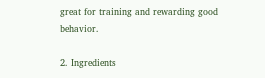great for training and rewarding good behavior.

2. Ingredients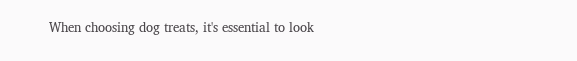When choosing dog treats, it's essential to look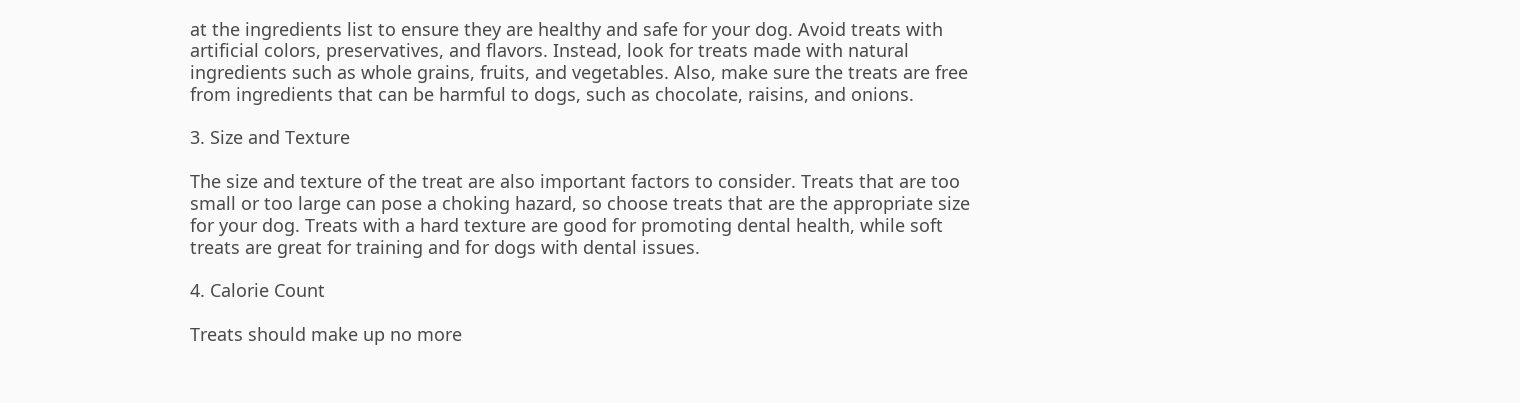at the ingredients list to ensure they are healthy and safe for your dog. Avoid treats with artificial colors, preservatives, and flavors. Instead, look for treats made with natural ingredients such as whole grains, fruits, and vegetables. Also, make sure the treats are free from ingredients that can be harmful to dogs, such as chocolate, raisins, and onions.

3. Size and Texture

The size and texture of the treat are also important factors to consider. Treats that are too small or too large can pose a choking hazard, so choose treats that are the appropriate size for your dog. Treats with a hard texture are good for promoting dental health, while soft treats are great for training and for dogs with dental issues.

4. Calorie Count

Treats should make up no more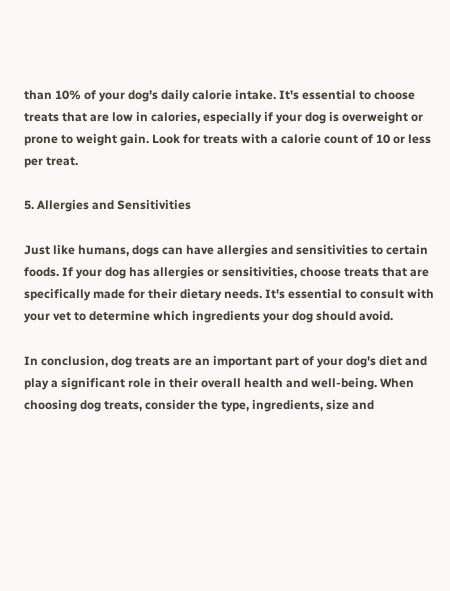than 10% of your dog's daily calorie intake. It's essential to choose treats that are low in calories, especially if your dog is overweight or prone to weight gain. Look for treats with a calorie count of 10 or less per treat.

5. Allergies and Sensitivities

Just like humans, dogs can have allergies and sensitivities to certain foods. If your dog has allergies or sensitivities, choose treats that are specifically made for their dietary needs. It's essential to consult with your vet to determine which ingredients your dog should avoid.

In conclusion, dog treats are an important part of your dog's diet and play a significant role in their overall health and well-being. When choosing dog treats, consider the type, ingredients, size and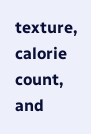texture, calorie count, and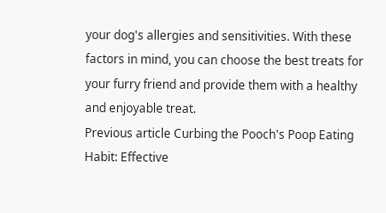your dog's allergies and sensitivities. With these factors in mind, you can choose the best treats for your furry friend and provide them with a healthy and enjoyable treat.
Previous article Curbing the Pooch's Poop Eating Habit: Effective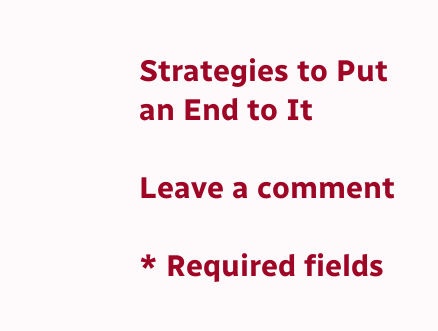Strategies to Put an End to It

Leave a comment

* Required fields